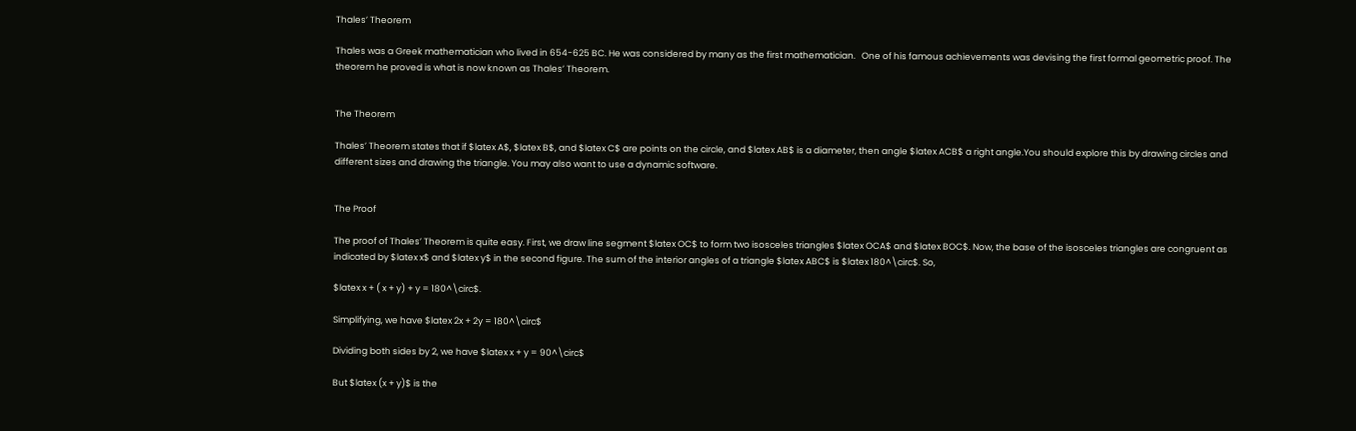Thales’ Theorem

Thales was a Greek mathematician who lived in 654-625 BC. He was considered by many as the first mathematician.   One of his famous achievements was devising the first formal geometric proof. The theorem he proved is what is now known as Thales’ Theorem.


The Theorem

Thales’ Theorem states that if $latex A$, $latex B$, and $latex C$ are points on the circle, and $latex AB$ is a diameter, then angle $latex ACB$ a right angle.You should explore this by drawing circles and different sizes and drawing the triangle. You may also want to use a dynamic software.


The Proof

The proof of Thales’ Theorem is quite easy. First, we draw line segment $latex OC$ to form two isosceles triangles $latex OCA$ and $latex BOC$. Now, the base of the isosceles triangles are congruent as indicated by $latex x$ and $latex y$ in the second figure. The sum of the interior angles of a triangle $latex ABC$ is $latex 180^\circ$. So,

$latex x + ( x + y) + y = 180^\circ$.

Simplifying, we have $latex 2x + 2y = 180^\circ$

Dividing both sides by 2, we have $latex x + y = 90^\circ$

But $latex (x + y)$ is the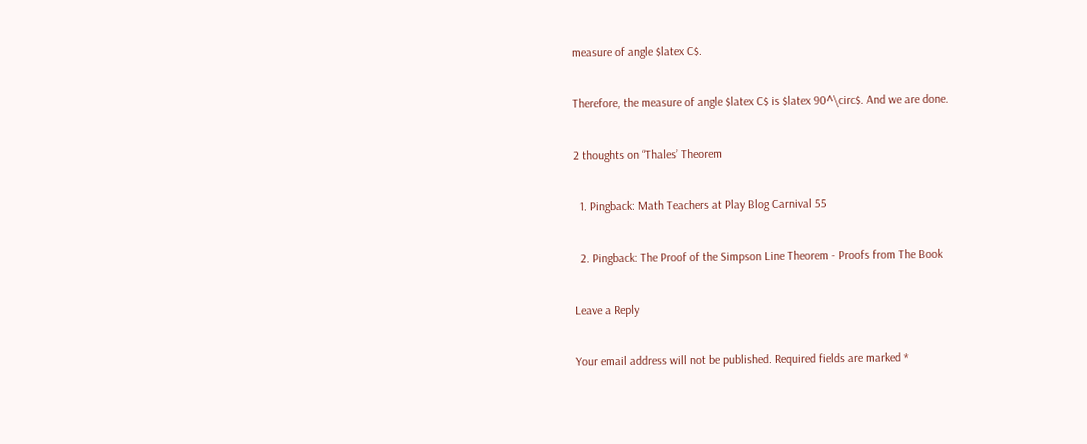measure of angle $latex C$.

Therefore, the measure of angle $latex C$ is $latex 90^\circ$. And we are done.

2 thoughts on “Thales’ Theorem

  1. Pingback: Math Teachers at Play Blog Carnival 55

  2. Pingback: The Proof of the Simpson Line Theorem - Proofs from The Book

Leave a Reply

Your email address will not be published. Required fields are marked *